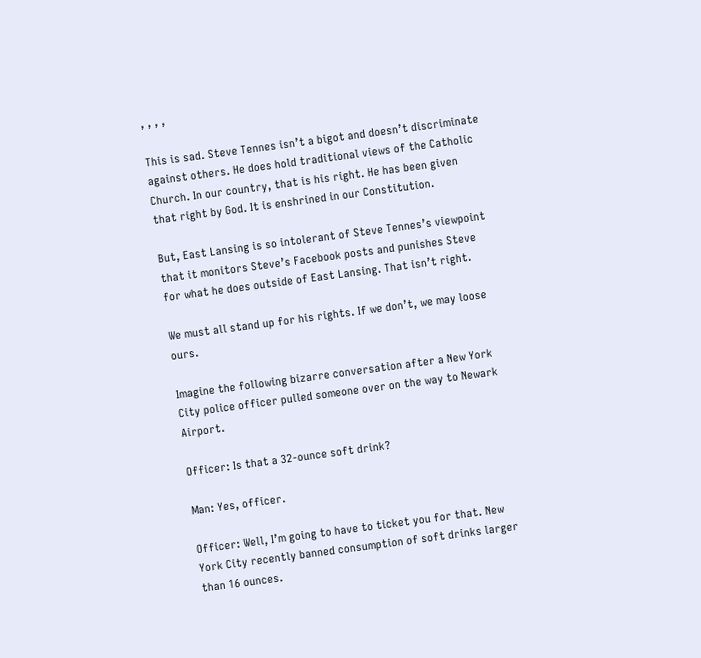, , , ,

This is sad. Steve Tennes isn’t a bigot and doesn’t discriminate against others. He does hold traditional views of the Catholic Church. In our country, that is his right. He has been given that right by God. It is enshrined in our Constitution.

But, East Lansing is so intolerant of Steve Tennes’s viewpoint that it monitors Steve’s Facebook posts and punishes Steve for what he does outside of East Lansing. That isn’t right.

We must all stand up for his rights. If we don’t, we may loose ours.

Imagine the following bizarre conversation after a New York City police officer pulled someone over on the way to Newark Airport.

Officer: Is that a 32-ounce soft drink?

Man: Yes, officer.

Officer: Well, I’m going to have to ticket you for that. New York City recently banned consumption of soft drinks larger than 16 ounces.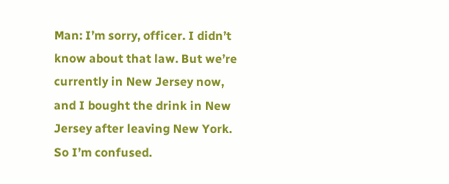Man: I’m sorry, officer. I didn’t know about that law. But we’re currently in New Jersey now, and I bought the drink in New Jersey after leaving New York. So I’m confused.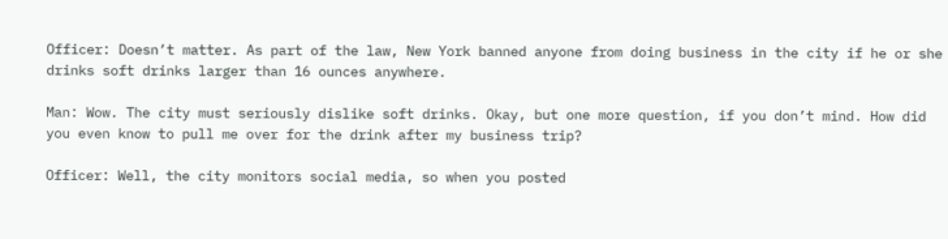Officer: Doesn’t matter. As part of the law, New York banned anyone from doing business in the city if he or she drinks soft drinks larger than 16 ounces anywhere.

Man: Wow. The city must seriously dislike soft drinks. Okay, but one more question, if you don’t mind. How did you even know to pull me over for the drink after my business trip?

Officer: Well, the city monitors social media, so when you posted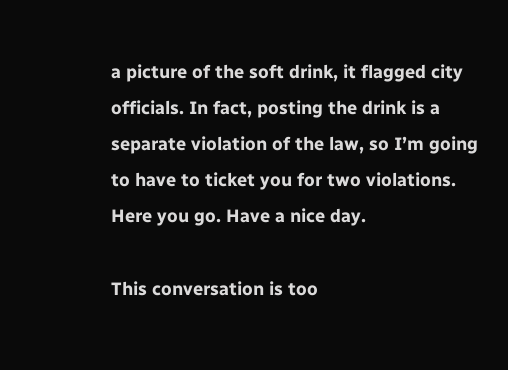a picture of the soft drink, it flagged city officials. In fact, posting the drink is a separate violation of the law, so I’m going to have to ticket you for two violations. Here you go. Have a nice day.

This conversation is too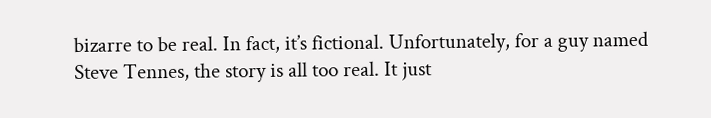bizarre to be real. In fact, it’s fictional. Unfortunately, for a guy named Steve Tennes, the story is all too real. It just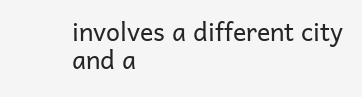involves a different city and a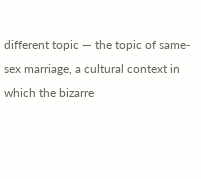different topic — the topic of same-sex marriage, a cultural context in which the bizarre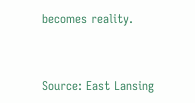becomes reality.


Source: East Lansing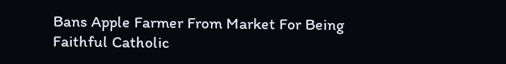Bans Apple Farmer From Market For Being Faithful Catholic